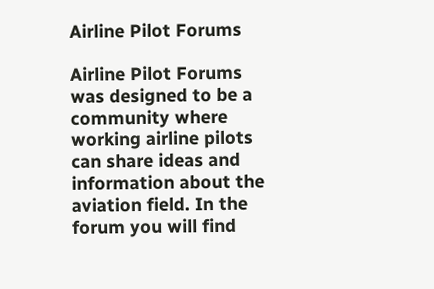Airline Pilot Forums

Airline Pilot Forums was designed to be a community where working airline pilots can share ideas and information about the aviation field. In the forum you will find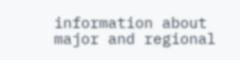information about major and regional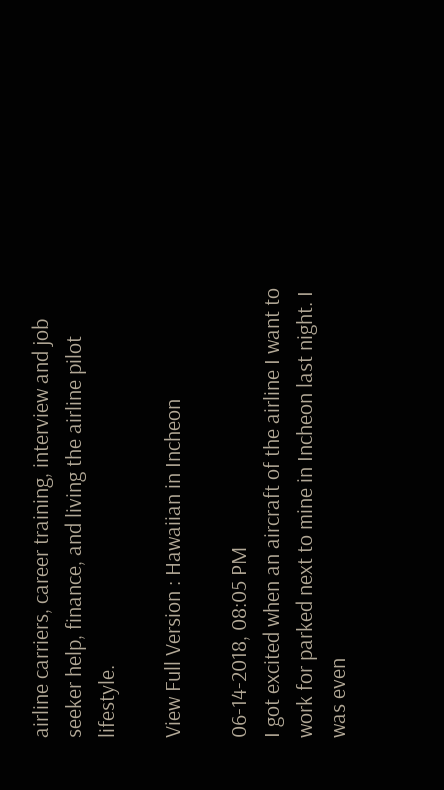airline carriers, career training, interview and job seeker help, finance, and living the airline pilot lifestyle.

View Full Version : Hawaiian in Incheon

06-14-2018, 08:05 PM
I got excited when an aircraft of the airline I want to work for parked next to mine in Incheon last night. I was even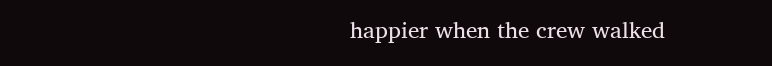happier when the crew walked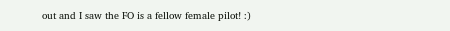out and I saw the FO is a fellow female pilot! :)